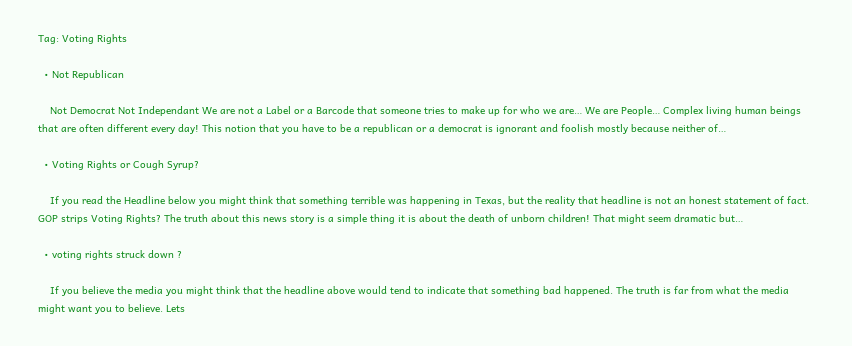Tag: Voting Rights

  • Not Republican

    Not Democrat Not Independant We are not a Label or a Barcode that someone tries to make up for who we are… We are People… Complex living human beings that are often different every day! This notion that you have to be a republican or a democrat is ignorant and foolish mostly because neither of…

  • Voting Rights or Cough Syrup?

    If you read the Headline below you might think that something terrible was happening in Texas, but the reality that headline is not an honest statement of fact. GOP strips Voting Rights? The truth about this news story is a simple thing it is about the death of unborn children! That might seem dramatic but…

  • voting rights struck down ?

    If you believe the media you might think that the headline above would tend to indicate that something bad happened. The truth is far from what the media might want you to believe. Lets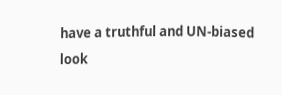have a truthful and UN-biased look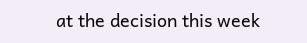at the decision this week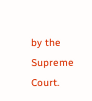by the Supreme Court.